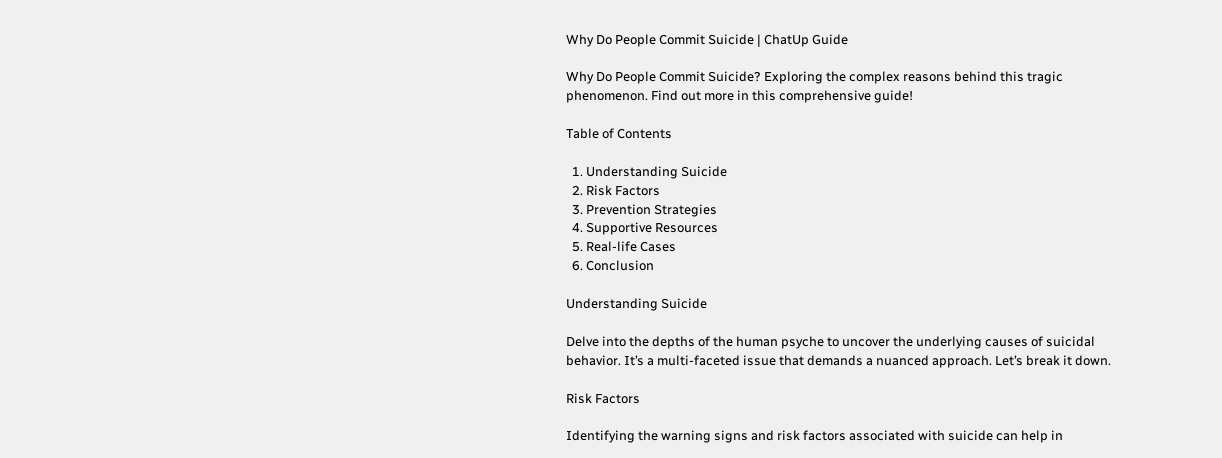Why Do People Commit Suicide | ChatUp Guide

Why Do People Commit Suicide? Exploring the complex reasons behind this tragic phenomenon. Find out more in this comprehensive guide!

Table of Contents

  1. Understanding Suicide
  2. Risk Factors
  3. Prevention Strategies
  4. Supportive Resources
  5. Real-life Cases
  6. Conclusion

Understanding Suicide

Delve into the depths of the human psyche to uncover the underlying causes of suicidal behavior. It’s a multi-faceted issue that demands a nuanced approach. Let’s break it down.

Risk Factors

Identifying the warning signs and risk factors associated with suicide can help in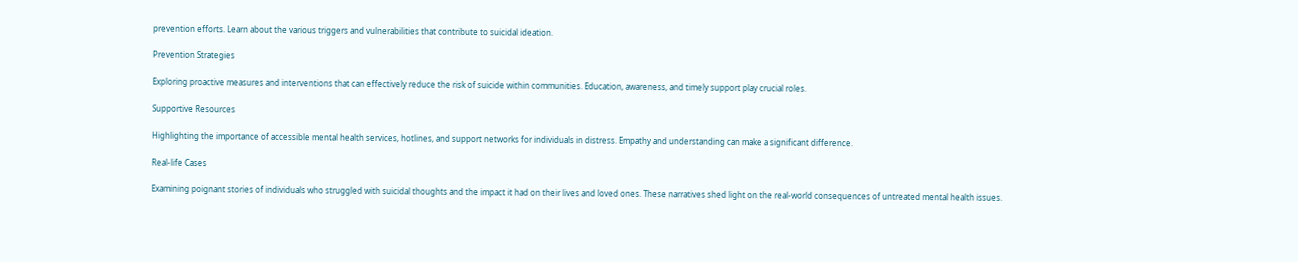prevention efforts. Learn about the various triggers and vulnerabilities that contribute to suicidal ideation.

Prevention Strategies

Exploring proactive measures and interventions that can effectively reduce the risk of suicide within communities. Education, awareness, and timely support play crucial roles.

Supportive Resources

Highlighting the importance of accessible mental health services, hotlines, and support networks for individuals in distress. Empathy and understanding can make a significant difference.

Real-life Cases

Examining poignant stories of individuals who struggled with suicidal thoughts and the impact it had on their lives and loved ones. These narratives shed light on the real-world consequences of untreated mental health issues.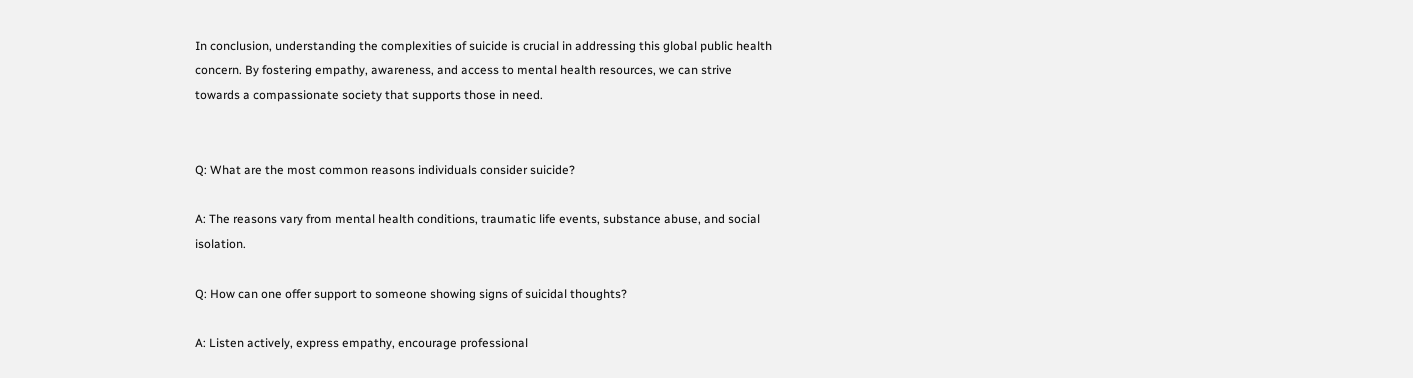In conclusion, understanding the complexities of suicide is crucial in addressing this global public health concern. By fostering empathy, awareness, and access to mental health resources, we can strive towards a compassionate society that supports those in need.


Q: What are the most common reasons individuals consider suicide?

A: The reasons vary from mental health conditions, traumatic life events, substance abuse, and social isolation.

Q: How can one offer support to someone showing signs of suicidal thoughts?

A: Listen actively, express empathy, encourage professional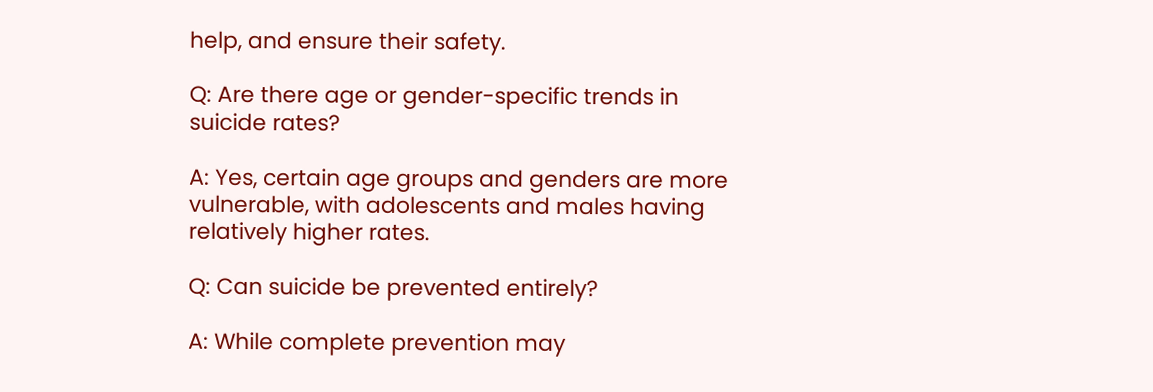help, and ensure their safety.

Q: Are there age or gender-specific trends in suicide rates?

A: Yes, certain age groups and genders are more vulnerable, with adolescents and males having relatively higher rates.

Q: Can suicide be prevented entirely?

A: While complete prevention may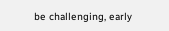be challenging, early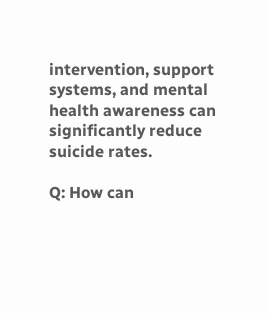intervention, support systems, and mental health awareness can significantly reduce suicide rates.

Q: How can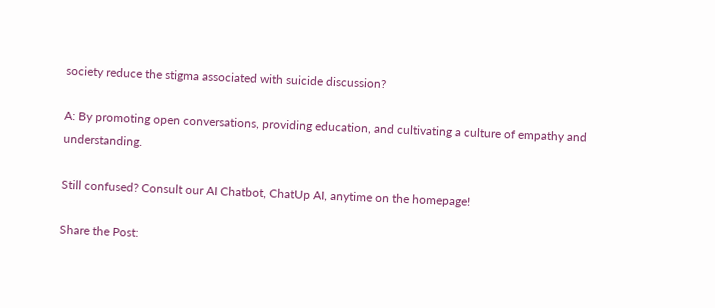society reduce the stigma associated with suicide discussion?

A: By promoting open conversations, providing education, and cultivating a culture of empathy and understanding.

Still confused? Consult our AI Chatbot, ChatUp AI, anytime on the homepage!

Share the Post: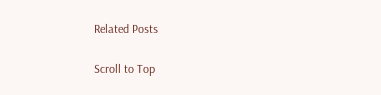Related Posts

Scroll to Top